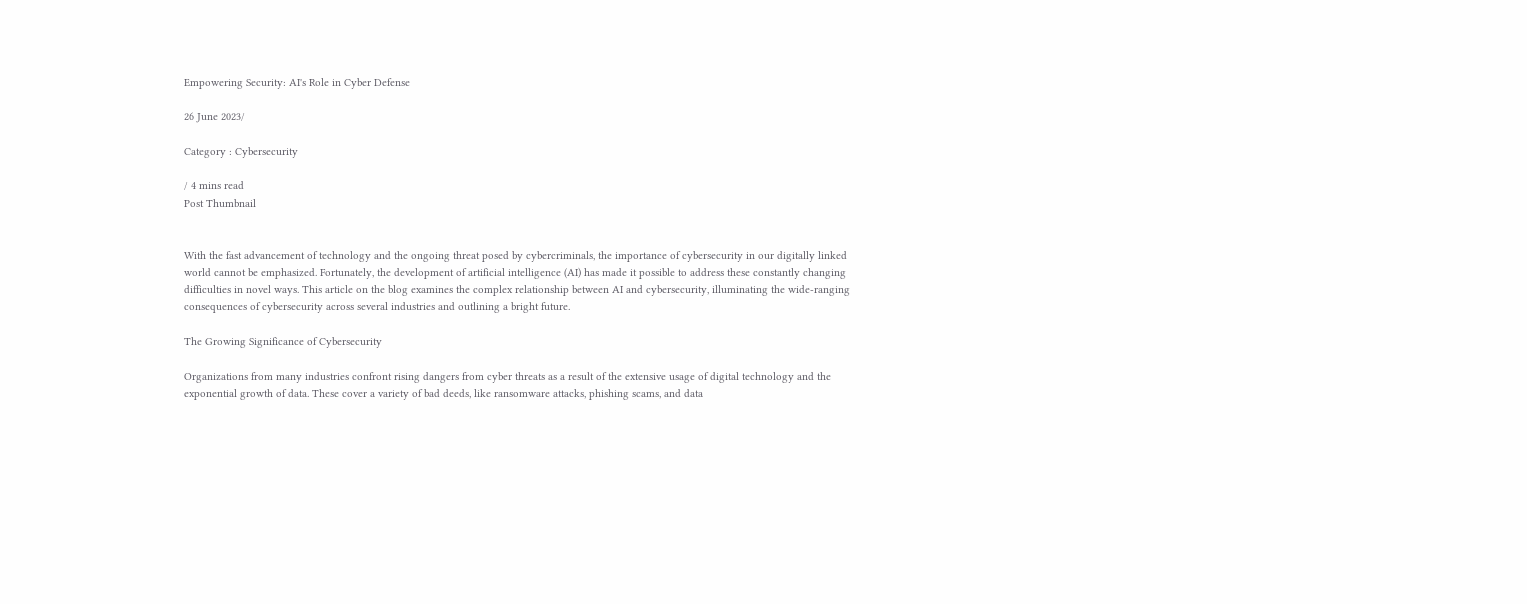Empowering Security: AI's Role in Cyber Defense

26 June 2023/

Category : Cybersecurity

/ 4 mins read
Post Thumbnail


With the fast advancement of technology and the ongoing threat posed by cybercriminals, the importance of cybersecurity in our digitally linked world cannot be emphasized. Fortunately, the development of artificial intelligence (AI) has made it possible to address these constantly changing difficulties in novel ways. This article on the blog examines the complex relationship between AI and cybersecurity, illuminating the wide-ranging consequences of cybersecurity across several industries and outlining a bright future.

The Growing Significance of Cybersecurity

Organizations from many industries confront rising dangers from cyber threats as a result of the extensive usage of digital technology and the exponential growth of data. These cover a variety of bad deeds, like ransomware attacks, phishing scams, and data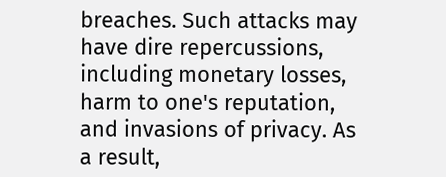breaches. Such attacks may have dire repercussions, including monetary losses, harm to one's reputation, and invasions of privacy. As a result,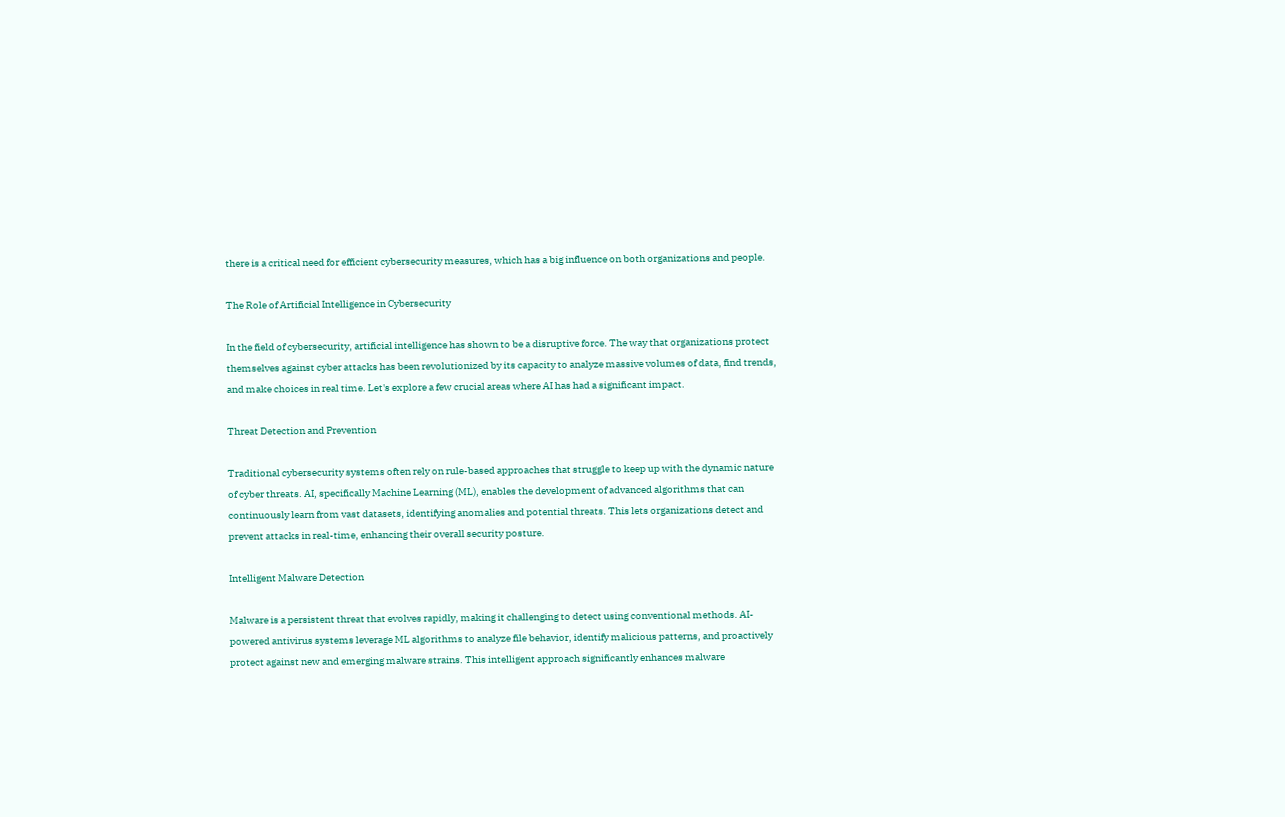there is a critical need for efficient cybersecurity measures, which has a big influence on both organizations and people.

The Role of Artificial Intelligence in Cybersecurity

In the field of cybersecurity, artificial intelligence has shown to be a disruptive force. The way that organizations protect themselves against cyber attacks has been revolutionized by its capacity to analyze massive volumes of data, find trends, and make choices in real time. Let's explore a few crucial areas where AI has had a significant impact.

Threat Detection and Prevention

Traditional cybersecurity systems often rely on rule-based approaches that struggle to keep up with the dynamic nature of cyber threats. AI, specifically Machine Learning (ML), enables the development of advanced algorithms that can continuously learn from vast datasets, identifying anomalies and potential threats. This lets organizations detect and prevent attacks in real-time, enhancing their overall security posture.

Intelligent Malware Detection

Malware is a persistent threat that evolves rapidly, making it challenging to detect using conventional methods. AI-powered antivirus systems leverage ML algorithms to analyze file behavior, identify malicious patterns, and proactively protect against new and emerging malware strains. This intelligent approach significantly enhances malware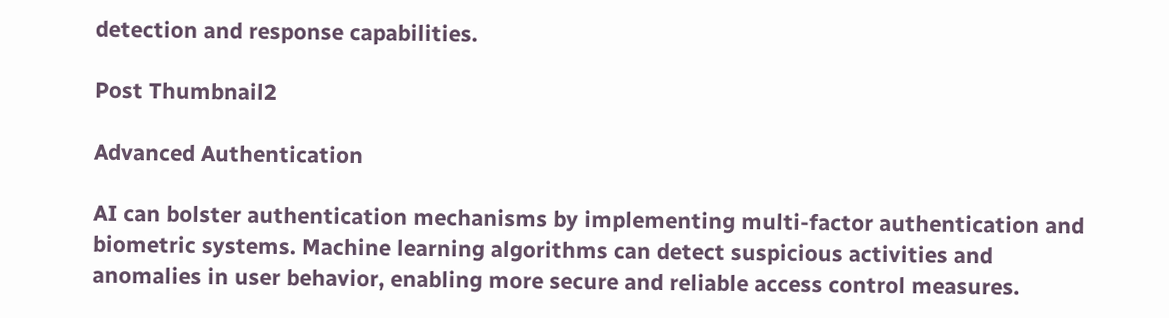detection and response capabilities.

Post Thumbnail2

Advanced Authentication

AI can bolster authentication mechanisms by implementing multi-factor authentication and biometric systems. Machine learning algorithms can detect suspicious activities and anomalies in user behavior, enabling more secure and reliable access control measures.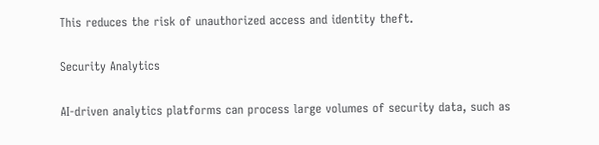This reduces the risk of unauthorized access and identity theft.

Security Analytics

AI-driven analytics platforms can process large volumes of security data, such as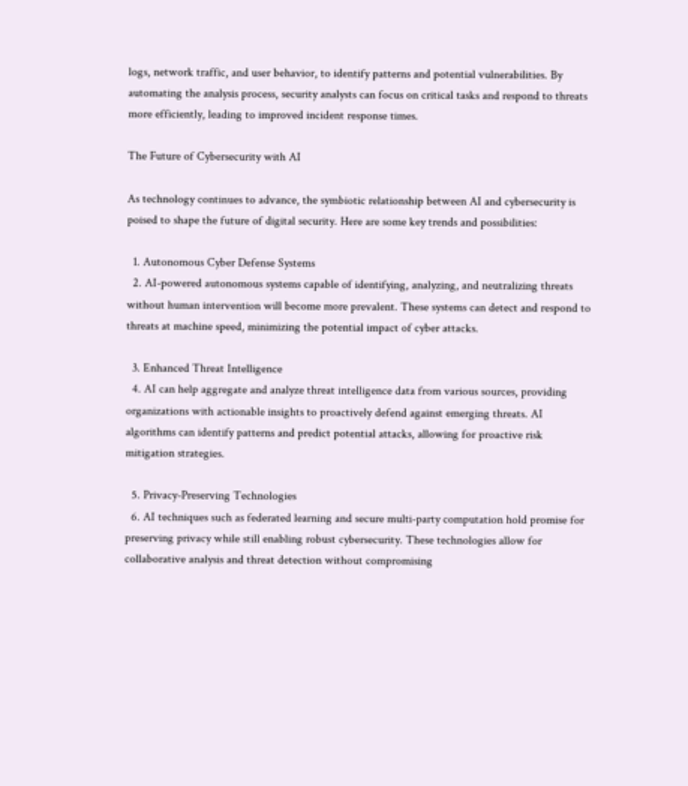logs, network traffic, and user behavior, to identify patterns and potential vulnerabilities. By automating the analysis process, security analysts can focus on critical tasks and respond to threats more efficiently, leading to improved incident response times.

The Future of Cybersecurity with AI

As technology continues to advance, the symbiotic relationship between AI and cybersecurity is poised to shape the future of digital security. Here are some key trends and possibilities:

  1. Autonomous Cyber Defense Systems
  2. AI-powered autonomous systems capable of identifying, analyzing, and neutralizing threats without human intervention will become more prevalent. These systems can detect and respond to threats at machine speed, minimizing the potential impact of cyber attacks.

  3. Enhanced Threat Intelligence
  4. AI can help aggregate and analyze threat intelligence data from various sources, providing organizations with actionable insights to proactively defend against emerging threats. AI algorithms can identify patterns and predict potential attacks, allowing for proactive risk mitigation strategies.

  5. Privacy-Preserving Technologies
  6. AI techniques such as federated learning and secure multi-party computation hold promise for preserving privacy while still enabling robust cybersecurity. These technologies allow for collaborative analysis and threat detection without compromising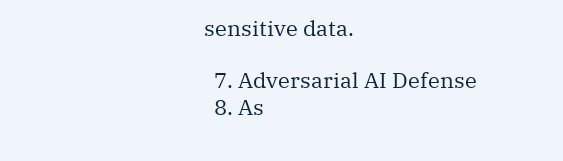sensitive data.

  7. Adversarial AI Defense
  8. As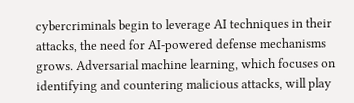cybercriminals begin to leverage AI techniques in their attacks, the need for AI-powered defense mechanisms grows. Adversarial machine learning, which focuses on identifying and countering malicious attacks, will play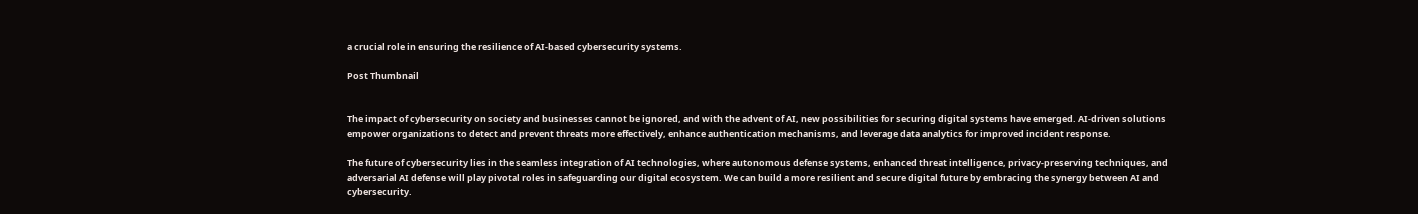a crucial role in ensuring the resilience of AI-based cybersecurity systems.

Post Thumbnail


The impact of cybersecurity on society and businesses cannot be ignored, and with the advent of AI, new possibilities for securing digital systems have emerged. AI-driven solutions empower organizations to detect and prevent threats more effectively, enhance authentication mechanisms, and leverage data analytics for improved incident response.

The future of cybersecurity lies in the seamless integration of AI technologies, where autonomous defense systems, enhanced threat intelligence, privacy-preserving techniques, and adversarial AI defense will play pivotal roles in safeguarding our digital ecosystem. We can build a more resilient and secure digital future by embracing the synergy between AI and cybersecurity.